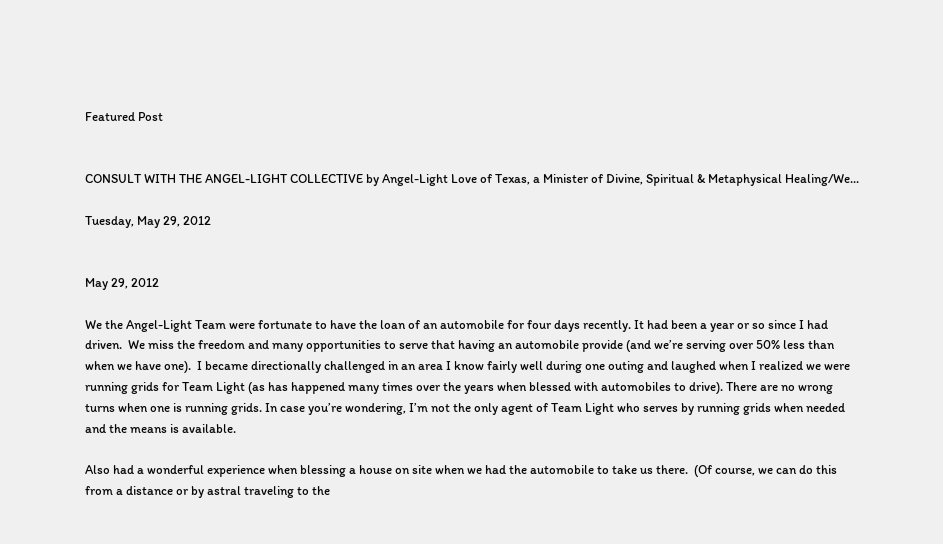Featured Post


CONSULT WITH THE ANGEL-LIGHT COLLECTIVE by Angel-Light Love of Texas, a Minister of Divine, Spiritual & Metaphysical Healing/We...

Tuesday, May 29, 2012


May 29, 2012

We the Angel-Light Team were fortunate to have the loan of an automobile for four days recently. It had been a year or so since I had driven.  We miss the freedom and many opportunities to serve that having an automobile provide (and we’re serving over 50% less than when we have one).  I became directionally challenged in an area I know fairly well during one outing and laughed when I realized we were running grids for Team Light (as has happened many times over the years when blessed with automobiles to drive). There are no wrong turns when one is running grids. In case you’re wondering, I’m not the only agent of Team Light who serves by running grids when needed and the means is available.

Also had a wonderful experience when blessing a house on site when we had the automobile to take us there.  (Of course, we can do this from a distance or by astral traveling to the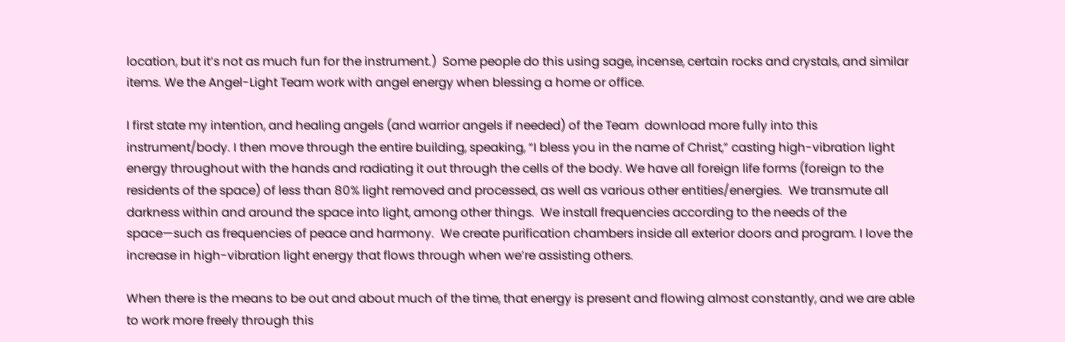location, but it’s not as much fun for the instrument.)  Some people do this using sage, incense, certain rocks and crystals, and similar items. We the Angel-Light Team work with angel energy when blessing a home or office.

I first state my intention, and healing angels (and warrior angels if needed) of the Team  download more fully into this instrument/body. I then move through the entire building, speaking, “I bless you in the name of Christ,” casting high-vibration light energy throughout with the hands and radiating it out through the cells of the body. We have all foreign life forms (foreign to the residents of the space) of less than 80% light removed and processed, as well as various other entities/energies.  We transmute all darkness within and around the space into light, among other things.  We install frequencies according to the needs of the space—such as frequencies of peace and harmony.  We create purification chambers inside all exterior doors and program. I love the increase in high-vibration light energy that flows through when we’re assisting others.

When there is the means to be out and about much of the time, that energy is present and flowing almost constantly, and we are able to work more freely through this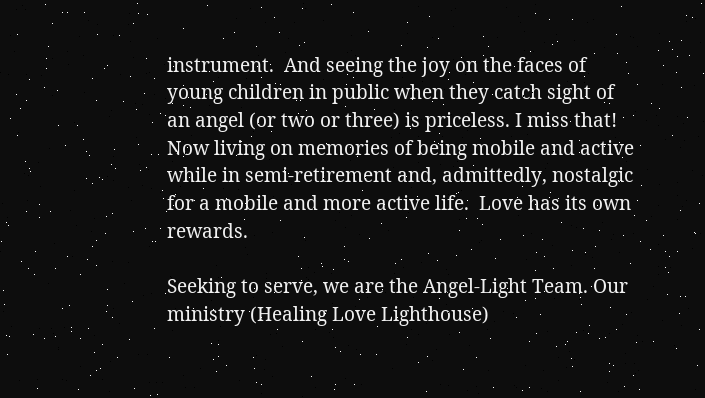instrument.  And seeing the joy on the faces of young children in public when they catch sight of an angel (or two or three) is priceless. I miss that!  Now living on memories of being mobile and active while in semi-retirement and, admittedly, nostalgic for a mobile and more active life.  Love has its own rewards.

Seeking to serve, we are the Angel-Light Team. Our ministry (Healing Love Lighthouse)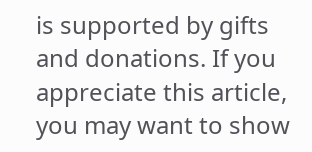is supported by gifts and donations. If you appreciate this article, you may want to show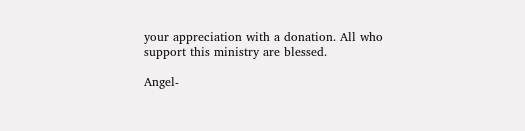your appreciation with a donation. All who support this ministry are blessed.

Angel-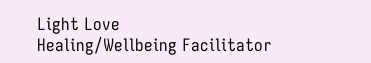Light Love
Healing/Wellbeing Facilitator